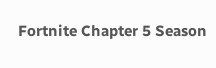Fortnite Chapter 5 Season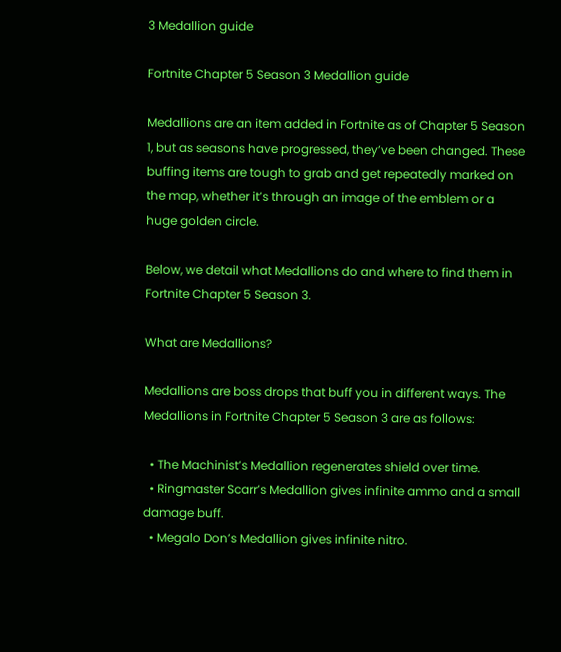3 Medallion guide

Fortnite Chapter 5 Season 3 Medallion guide

Medallions are an item added in Fortnite as of Chapter 5 Season 1, but as seasons have progressed, they’ve been changed. These buffing items are tough to grab and get repeatedly marked on the map, whether it’s through an image of the emblem or a huge golden circle.

Below, we detail what Medallions do and where to find them in Fortnite Chapter 5 Season 3.

What are Medallions?

Medallions are boss drops that buff you in different ways. The Medallions in Fortnite Chapter 5 Season 3 are as follows:

  • The Machinist’s Medallion regenerates shield over time.
  • Ringmaster Scarr’s Medallion gives infinite ammo and a small damage buff.
  • Megalo Don’s Medallion gives infinite nitro.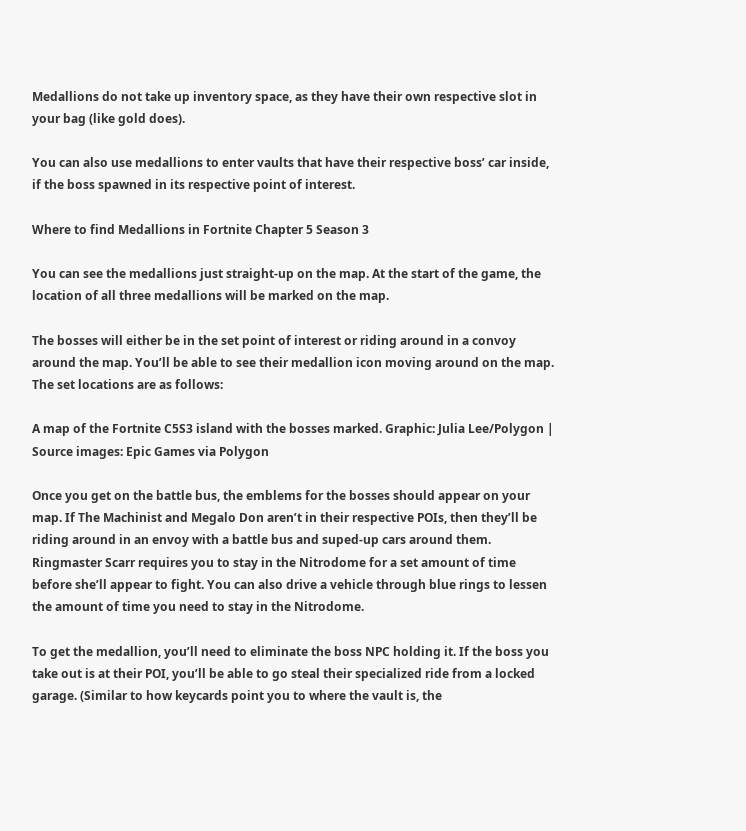Medallions do not take up inventory space, as they have their own respective slot in your bag (like gold does).

You can also use medallions to enter vaults that have their respective boss’ car inside, if the boss spawned in its respective point of interest.

Where to find Medallions in Fortnite Chapter 5 Season 3

You can see the medallions just straight-up on the map. At the start of the game, the location of all three medallions will be marked on the map.

The bosses will either be in the set point of interest or riding around in a convoy around the map. You’ll be able to see their medallion icon moving around on the map. The set locations are as follows:

A map of the Fortnite C5S3 island with the bosses marked. Graphic: Julia Lee/Polygon | Source images: Epic Games via Polygon

Once you get on the battle bus, the emblems for the bosses should appear on your map. If The Machinist and Megalo Don aren’t in their respective POIs, then they’ll be riding around in an envoy with a battle bus and suped-up cars around them. Ringmaster Scarr requires you to stay in the Nitrodome for a set amount of time before she’ll appear to fight. You can also drive a vehicle through blue rings to lessen the amount of time you need to stay in the Nitrodome.

To get the medallion, you’ll need to eliminate the boss NPC holding it. If the boss you take out is at their POI, you’ll be able to go steal their specialized ride from a locked garage. (Similar to how keycards point you to where the vault is, the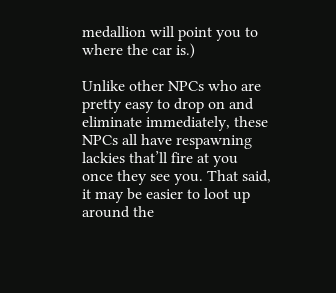medallion will point you to where the car is.)

Unlike other NPCs who are pretty easy to drop on and eliminate immediately, these NPCs all have respawning lackies that’ll fire at you once they see you. That said, it may be easier to loot up around the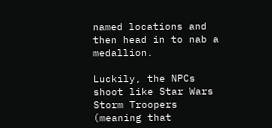named locations and then head in to nab a medallion.

Luckily, the NPCs shoot like Star Wars Storm Troopers (meaning that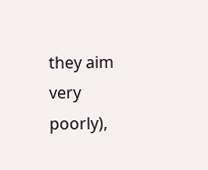they aim very poorly),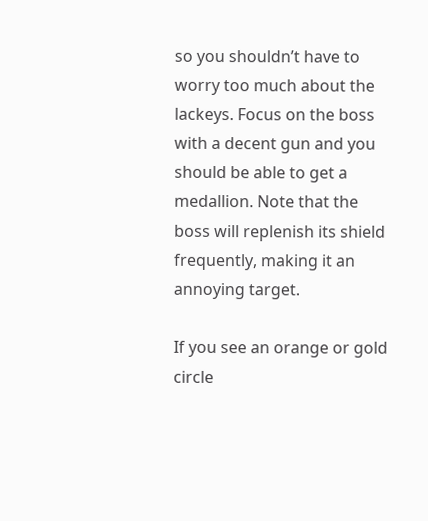so you shouldn’t have to worry too much about the lackeys. Focus on the boss with a decent gun and you should be able to get a medallion. Note that the boss will replenish its shield frequently, making it an annoying target.

If you see an orange or gold circle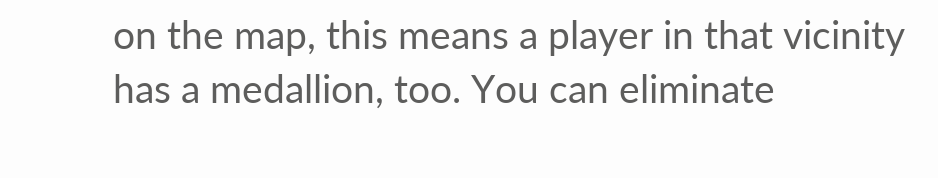on the map, this means a player in that vicinity has a medallion, too. You can eliminate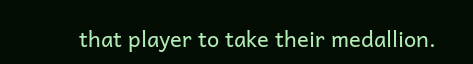that player to take their medallion.